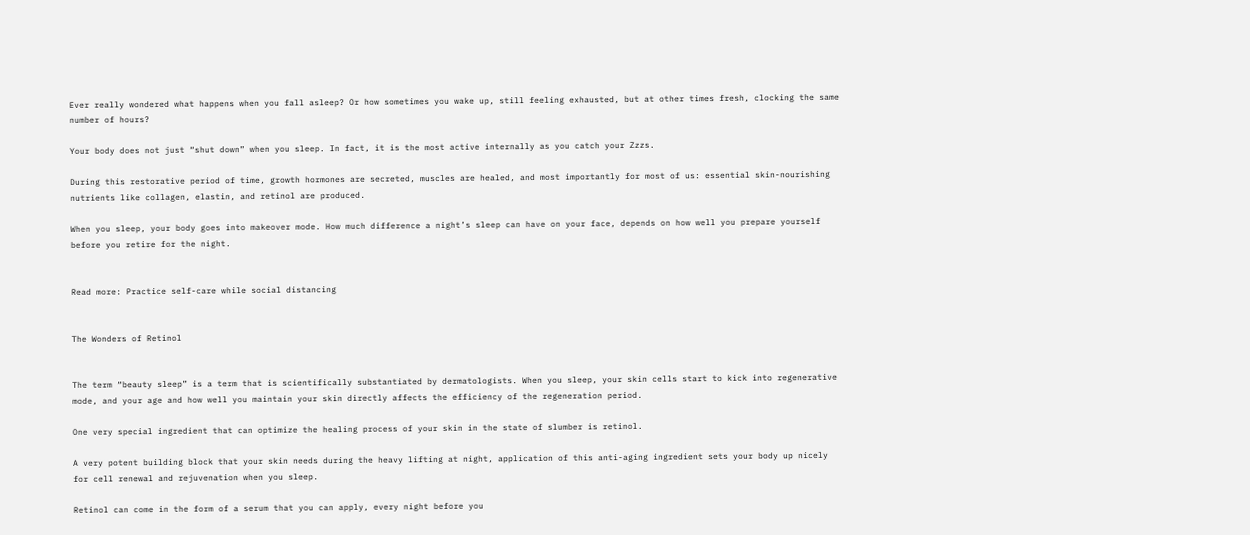Ever really wondered what happens when you fall asleep? Or how sometimes you wake up, still feeling exhausted, but at other times fresh, clocking the same number of hours?

Your body does not just “shut down” when you sleep. In fact, it is the most active internally as you catch your Zzzs.

During this restorative period of time, growth hormones are secreted, muscles are healed, and most importantly for most of us: essential skin-nourishing nutrients like collagen, elastin, and retinol are produced.

When you sleep, your body goes into makeover mode. How much difference a night’s sleep can have on your face, depends on how well you prepare yourself before you retire for the night.


Read more: Practice self-care while social distancing


The Wonders of Retinol


The term “beauty sleep” is a term that is scientifically substantiated by dermatologists. When you sleep, your skin cells start to kick into regenerative mode, and your age and how well you maintain your skin directly affects the efficiency of the regeneration period.

One very special ingredient that can optimize the healing process of your skin in the state of slumber is retinol.

A very potent building block that your skin needs during the heavy lifting at night, application of this anti-aging ingredient sets your body up nicely for cell renewal and rejuvenation when you sleep.

Retinol can come in the form of a serum that you can apply, every night before you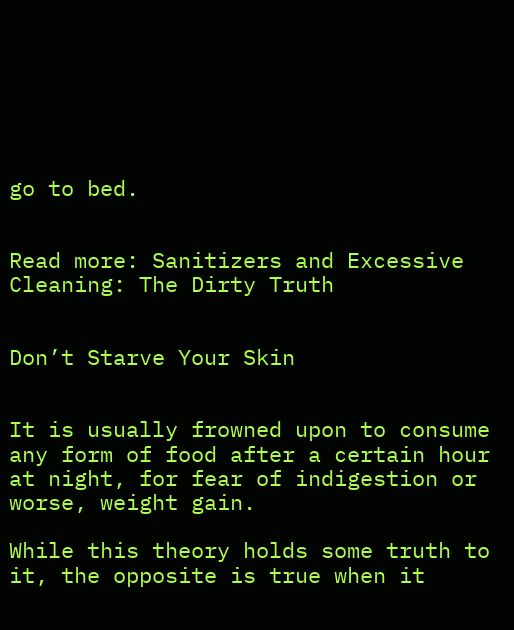go to bed.


Read more: Sanitizers and Excessive Cleaning: The Dirty Truth


Don’t Starve Your Skin


It is usually frowned upon to consume any form of food after a certain hour at night, for fear of indigestion or worse, weight gain.

While this theory holds some truth to it, the opposite is true when it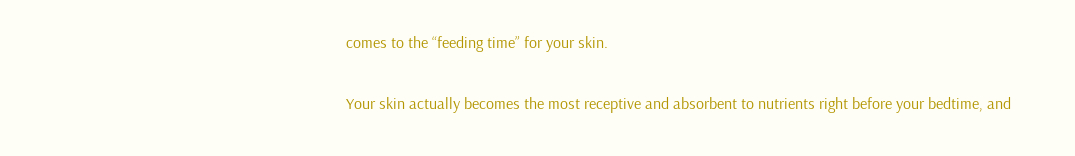comes to the “feeding time” for your skin.

Your skin actually becomes the most receptive and absorbent to nutrients right before your bedtime, and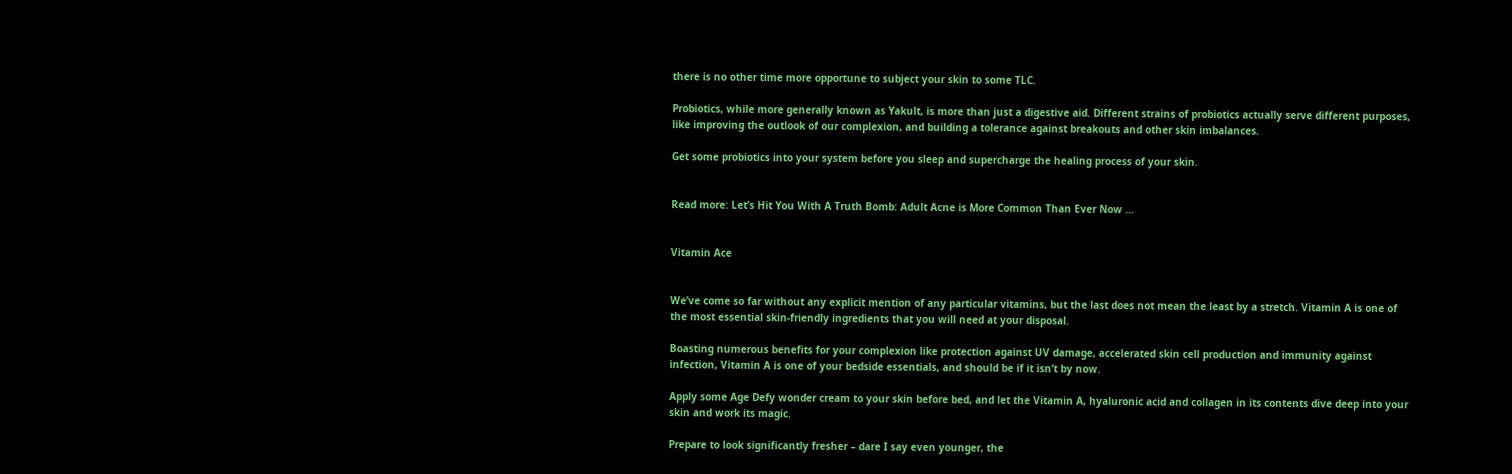there is no other time more opportune to subject your skin to some TLC.

Probiotics, while more generally known as Yakult, is more than just a digestive aid. Different strains of probiotics actually serve different purposes, like improving the outlook of our complexion, and building a tolerance against breakouts and other skin imbalances.

Get some probiotics into your system before you sleep and supercharge the healing process of your skin.


Read more: Let’s Hit You With A Truth Bomb: Adult Acne is More Common Than Ever Now …


Vitamin Ace


We’ve come so far without any explicit mention of any particular vitamins, but the last does not mean the least by a stretch. Vitamin A is one of the most essential skin-friendly ingredients that you will need at your disposal.

Boasting numerous benefits for your complexion like protection against UV damage, accelerated skin cell production and immunity against infection, Vitamin A is one of your bedside essentials, and should be if it isn’t by now.

Apply some Age Defy wonder cream to your skin before bed, and let the Vitamin A, hyaluronic acid and collagen in its contents dive deep into your skin and work its magic.

Prepare to look significantly fresher – dare I say even younger, the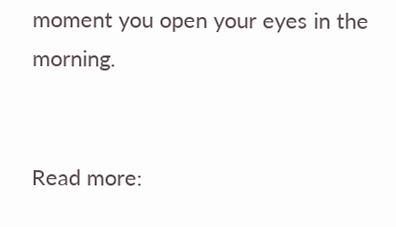moment you open your eyes in the morning.


Read more: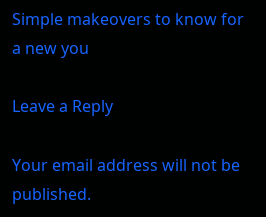Simple makeovers to know for a new you

Leave a Reply

Your email address will not be published.